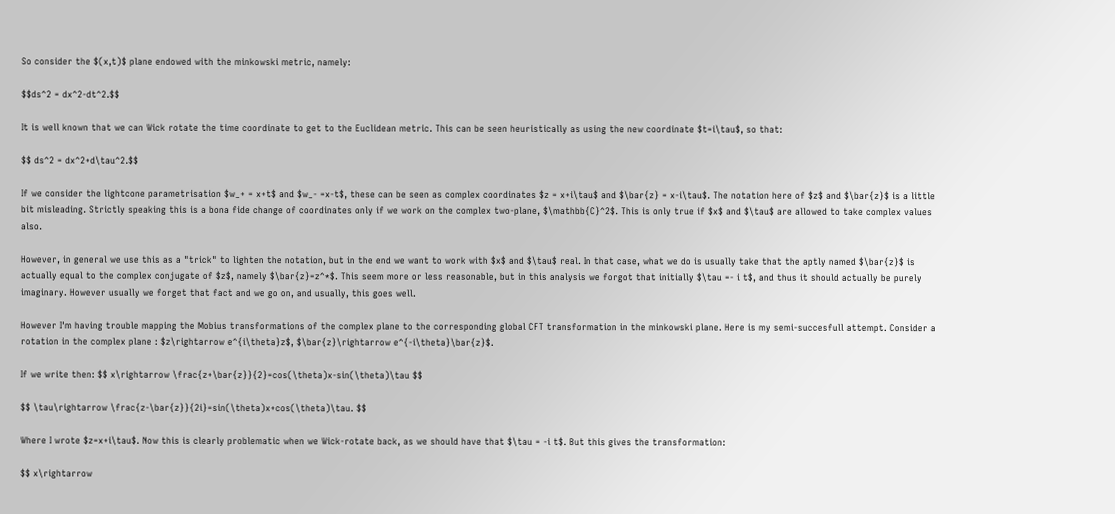So consider the $(x,t)$ plane endowed with the minkowski metric, namely:

$$ds^2 = dx^2-dt^2.$$

It is well known that we can Wick rotate the time coordinate to get to the Euclidean metric. This can be seen heuristically as using the new coordinate $t=i\tau$, so that:

$$ ds^2 = dx^2+d\tau^2.$$

If we consider the lightcone parametrisation $w_+ = x+t$ and $w_- =x-t$, these can be seen as complex coordinates $z = x+i\tau$ and $\bar{z} = x-i\tau$. The notation here of $z$ and $\bar{z}$ is a little bit misleading. Strictly speaking this is a bona fide change of coordinates only if we work on the complex two-plane, $\mathbb{C}^2$. This is only true if $x$ and $\tau$ are allowed to take complex values also.

However, in general we use this as a "trick" to lighten the notation, but in the end we want to work with $x$ and $\tau$ real. In that case, what we do is usually take that the aptly named $\bar{z}$ is actually equal to the complex conjugate of $z$, namely $\bar{z}=z^*$. This seem more or less reasonable, but in this analysis we forgot that initially $\tau =- i t$, and thus it should actually be purely imaginary. However usually we forget that fact and we go on, and usually, this goes well.

However I'm having trouble mapping the Mobius transformations of the complex plane to the corresponding global CFT transformation in the minkowski plane. Here is my semi-succesfull attempt. Consider a rotation in the complex plane : $z\rightarrow e^{i\theta}z$, $\bar{z}\rightarrow e^{-i\theta}\bar{z}$.

If we write then: $$ x\rightarrow \frac{z+\bar{z}}{2}=cos(\theta)x-sin(\theta)\tau $$

$$ \tau\rightarrow \frac{z-\bar{z}}{2i}=sin(\theta)x+cos(\theta)\tau. $$

Where I wrote $z=x+i\tau$. Now this is clearly problematic when we Wick-rotate back, as we should have that $\tau = -i t$. But this gives the transformation:

$$ x\rightarrow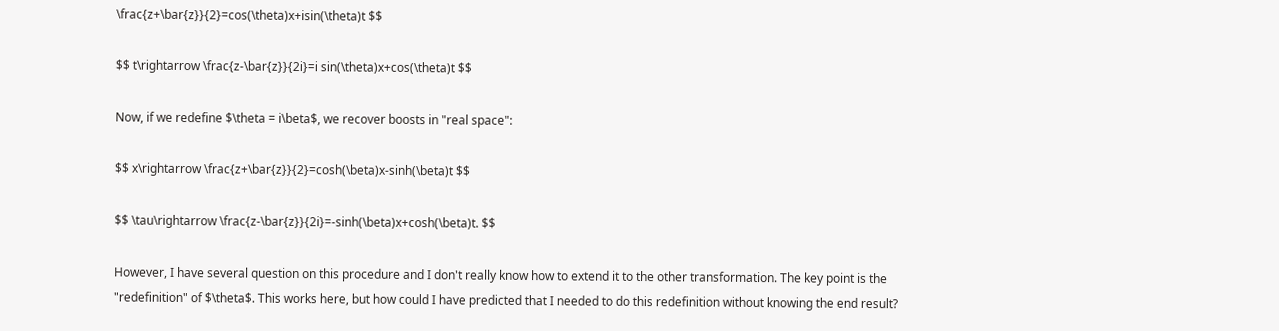\frac{z+\bar{z}}{2}=cos(\theta)x+isin(\theta)t $$

$$ t\rightarrow \frac{z-\bar{z}}{2i}=i sin(\theta)x+cos(\theta)t $$

Now, if we redefine $\theta = i\beta$, we recover boosts in "real space":

$$ x\rightarrow \frac{z+\bar{z}}{2}=cosh(\beta)x-sinh(\beta)t $$

$$ \tau\rightarrow \frac{z-\bar{z}}{2i}=-sinh(\beta)x+cosh(\beta)t. $$

However, I have several question on this procedure and I don't really know how to extend it to the other transformation. The key point is the "redefinition" of $\theta$. This works here, but how could I have predicted that I needed to do this redefinition without knowing the end result?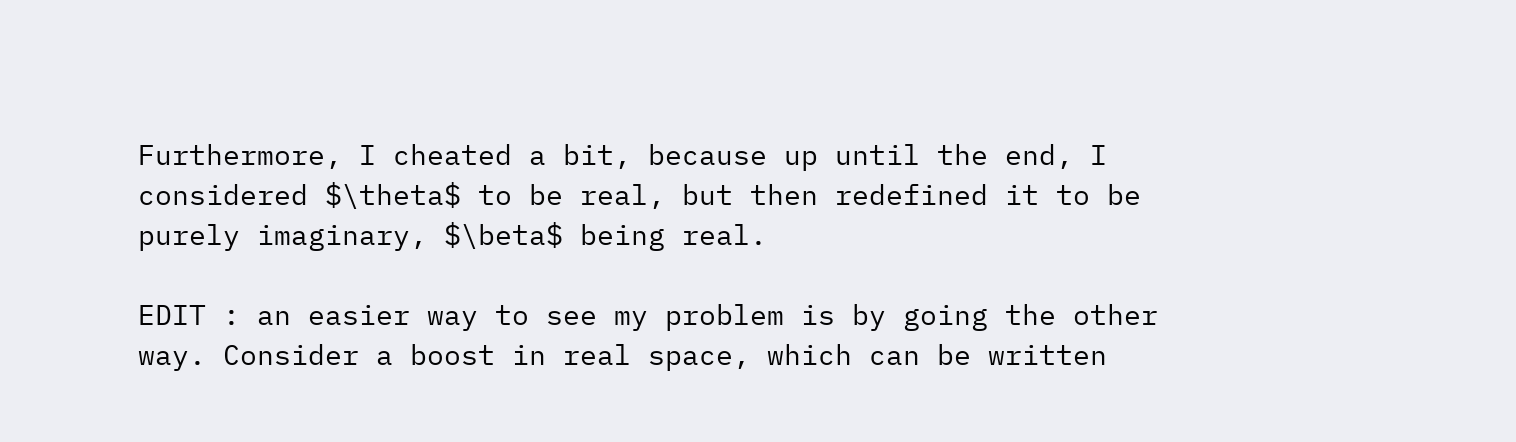Furthermore, I cheated a bit, because up until the end, I considered $\theta$ to be real, but then redefined it to be purely imaginary, $\beta$ being real.

EDIT : an easier way to see my problem is by going the other way. Consider a boost in real space, which can be written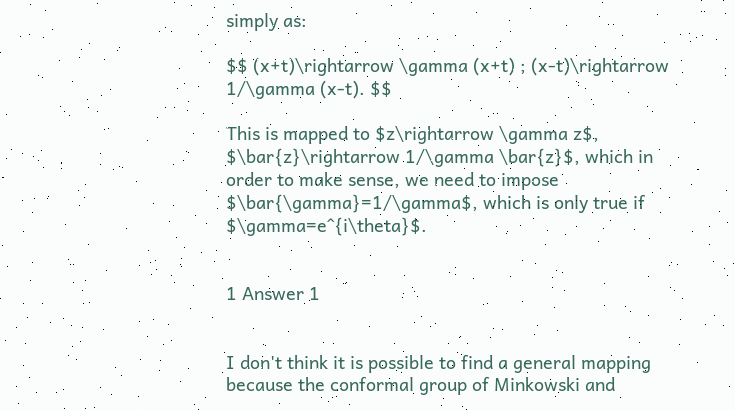simply as:

$$ (x+t)\rightarrow \gamma (x+t) ; (x-t)\rightarrow 1/\gamma (x-t). $$

This is mapped to $z\rightarrow \gamma z$, $\bar{z}\rightarrow 1/\gamma \bar{z}$, which in order to make sense, we need to impose $\bar{\gamma}=1/\gamma$, which is only true if $\gamma=e^{i\theta}$.


1 Answer 1


I don't think it is possible to find a general mapping because the conformal group of Minkowski and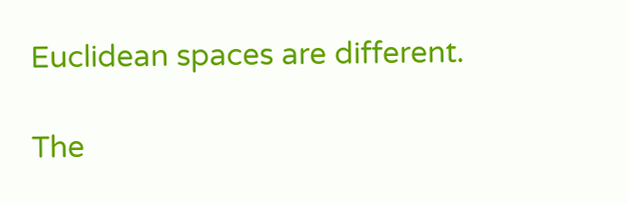Euclidean spaces are different.

The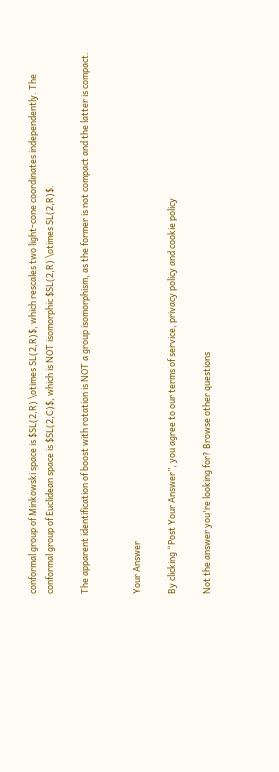conformal group of Minkowski space is $SL(2,R) \otimes SL(2,R)$, which rescales two light-cone coordinates independently. The conformal group of Euclidean space is $SL(2,C)$, which is NOT isomorphic $SL(2,R) \otimes SL(2,R)$.

The apparent identification of boost with rotation is NOT a group isomorphism, as the former is not compact and the latter is compact.


Your Answer

By clicking “Post Your Answer”, you agree to our terms of service, privacy policy and cookie policy

Not the answer you're looking for? Browse other questions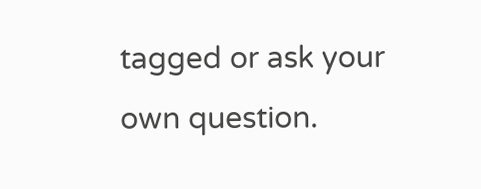tagged or ask your own question.